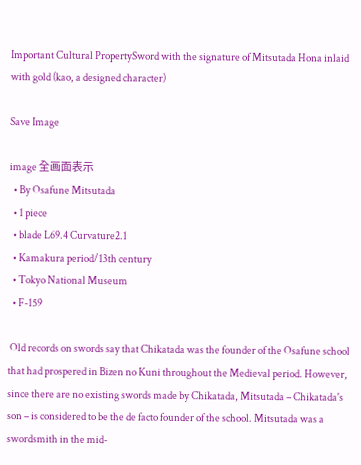Important Cultural PropertySword with the signature of Mitsutada Hona inlaid with gold (kao, a designed character)

Save Image

image 全画面表示
  • By Osafune Mitsutada
  • 1 piece
  • blade L69.4 Curvature2.1
  • Kamakura period/13th century
  • Tokyo National Museum
  • F-159

 Old records on swords say that Chikatada was the founder of the Osafune school that had prospered in Bizen no Kuni throughout the Medieval period. However, since there are no existing swords made by Chikatada, Mitsutada – Chikatada's son – is considered to be the de facto founder of the school. Mitsutada was a swordsmith in the mid-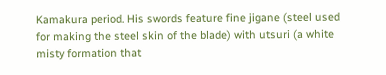Kamakura period. His swords feature fine jigane (steel used for making the steel skin of the blade) with utsuri (a white misty formation that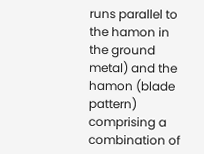runs parallel to the hamon in the ground metal) and the hamon (blade pattern) comprising a combination of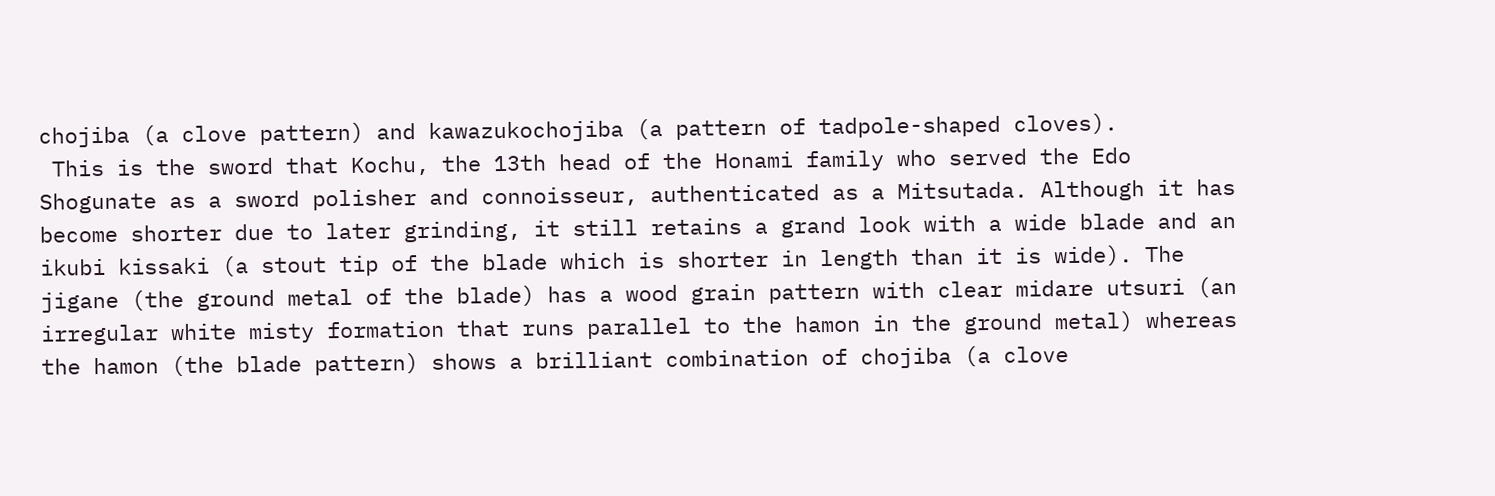chojiba (a clove pattern) and kawazukochojiba (a pattern of tadpole-shaped cloves).
 This is the sword that Kochu, the 13th head of the Honami family who served the Edo Shogunate as a sword polisher and connoisseur, authenticated as a Mitsutada. Although it has become shorter due to later grinding, it still retains a grand look with a wide blade and an ikubi kissaki (a stout tip of the blade which is shorter in length than it is wide). The jigane (the ground metal of the blade) has a wood grain pattern with clear midare utsuri (an irregular white misty formation that runs parallel to the hamon in the ground metal) whereas the hamon (the blade pattern) shows a brilliant combination of chojiba (a clove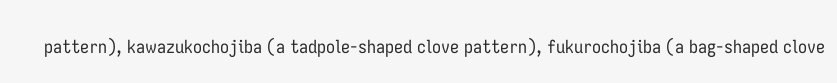pattern), kawazukochojiba (a tadpole-shaped clove pattern), fukurochojiba (a bag-shaped clove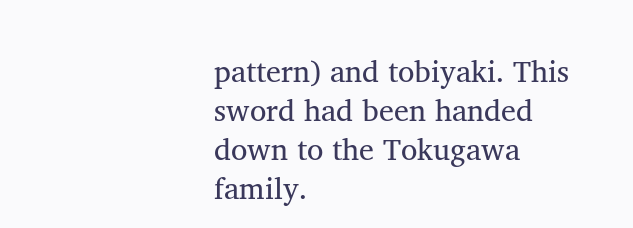pattern) and tobiyaki. This sword had been handed down to the Tokugawa family.